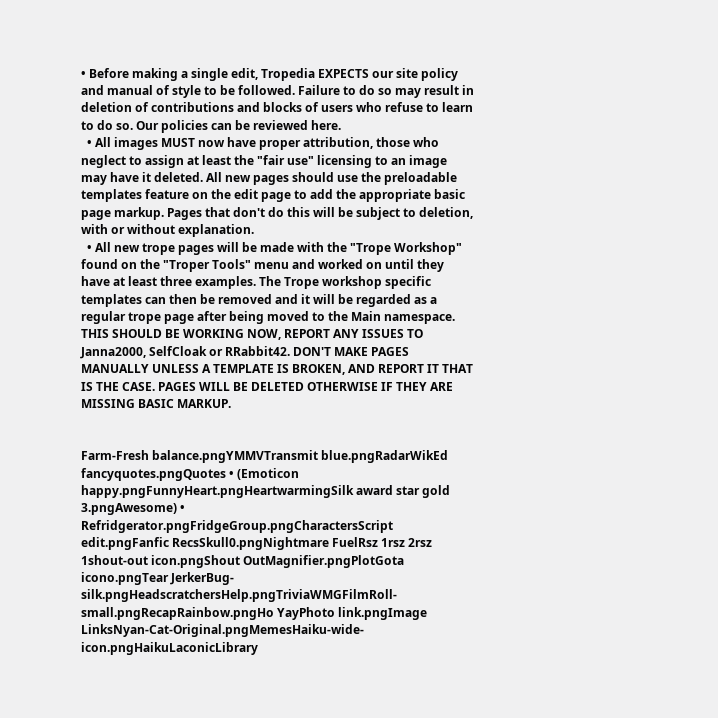• Before making a single edit, Tropedia EXPECTS our site policy and manual of style to be followed. Failure to do so may result in deletion of contributions and blocks of users who refuse to learn to do so. Our policies can be reviewed here.
  • All images MUST now have proper attribution, those who neglect to assign at least the "fair use" licensing to an image may have it deleted. All new pages should use the preloadable templates feature on the edit page to add the appropriate basic page markup. Pages that don't do this will be subject to deletion, with or without explanation.
  • All new trope pages will be made with the "Trope Workshop" found on the "Troper Tools" menu and worked on until they have at least three examples. The Trope workshop specific templates can then be removed and it will be regarded as a regular trope page after being moved to the Main namespace. THIS SHOULD BE WORKING NOW, REPORT ANY ISSUES TO Janna2000, SelfCloak or RRabbit42. DON'T MAKE PAGES MANUALLY UNLESS A TEMPLATE IS BROKEN, AND REPORT IT THAT IS THE CASE. PAGES WILL BE DELETED OTHERWISE IF THEY ARE MISSING BASIC MARKUP.


Farm-Fresh balance.pngYMMVTransmit blue.pngRadarWikEd fancyquotes.pngQuotes • (Emoticon happy.pngFunnyHeart.pngHeartwarmingSilk award star gold 3.pngAwesome) • Refridgerator.pngFridgeGroup.pngCharactersScript edit.pngFanfic RecsSkull0.pngNightmare FuelRsz 1rsz 2rsz 1shout-out icon.pngShout OutMagnifier.pngPlotGota icono.pngTear JerkerBug-silk.pngHeadscratchersHelp.pngTriviaWMGFilmRoll-small.pngRecapRainbow.pngHo YayPhoto link.pngImage LinksNyan-Cat-Original.pngMemesHaiku-wide-icon.pngHaikuLaconicLibrary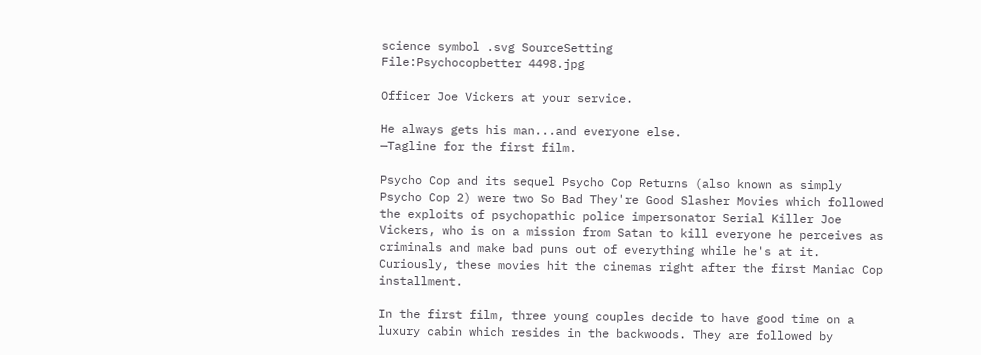science symbol .svg SourceSetting
File:Psychocopbetter 4498.jpg

Officer Joe Vickers at your service.

He always gets his man...and everyone else.
—Tagline for the first film.

Psycho Cop and its sequel Psycho Cop Returns (also known as simply Psycho Cop 2) were two So Bad They're Good Slasher Movies which followed the exploits of psychopathic police impersonator Serial Killer Joe Vickers, who is on a mission from Satan to kill everyone he perceives as criminals and make bad puns out of everything while he's at it. Curiously, these movies hit the cinemas right after the first Maniac Cop installment.

In the first film, three young couples decide to have good time on a luxury cabin which resides in the backwoods. They are followed by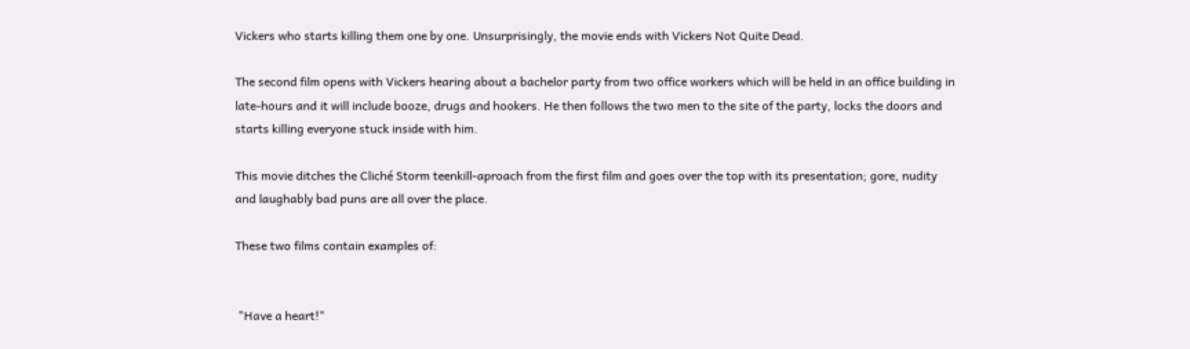Vickers who starts killing them one by one. Unsurprisingly, the movie ends with Vickers Not Quite Dead.

The second film opens with Vickers hearing about a bachelor party from two office workers which will be held in an office building in late-hours and it will include booze, drugs and hookers. He then follows the two men to the site of the party, locks the doors and starts killing everyone stuck inside with him.

This movie ditches the Cliché Storm teenkill-aproach from the first film and goes over the top with its presentation; gore, nudity and laughably bad puns are all over the place.

These two films contain examples of:


 "Have a heart!"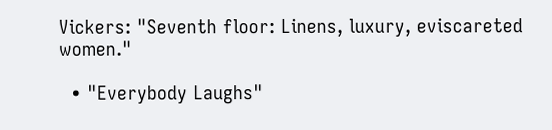Vickers: "Seventh floor: Linens, luxury, eviscareted women."

  • "Everybody Laughs"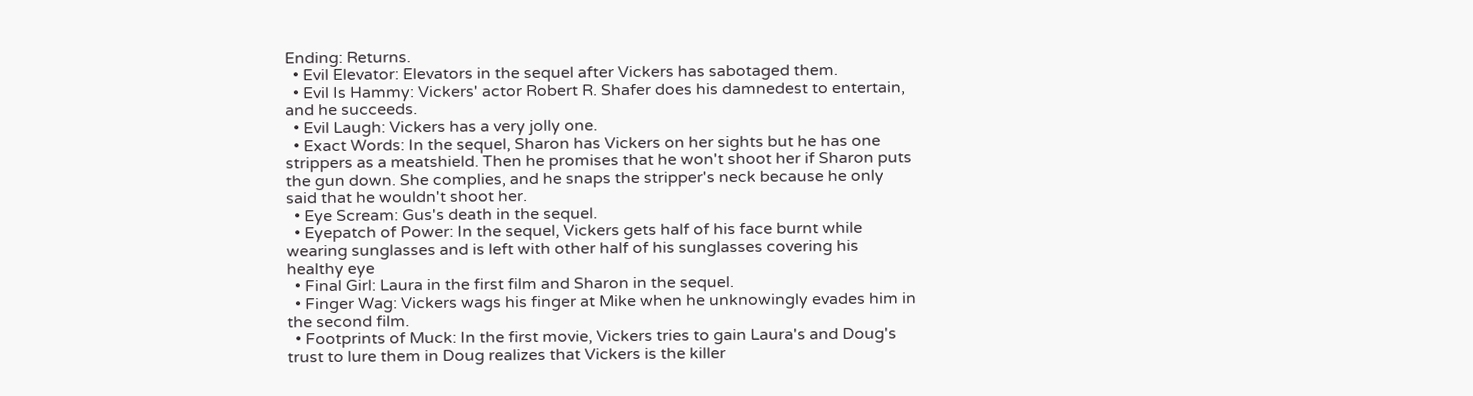Ending: Returns.
  • Evil Elevator: Elevators in the sequel after Vickers has sabotaged them.
  • Evil Is Hammy: Vickers' actor Robert R. Shafer does his damnedest to entertain, and he succeeds.
  • Evil Laugh: Vickers has a very jolly one.
  • Exact Words: In the sequel, Sharon has Vickers on her sights but he has one strippers as a meatshield. Then he promises that he won't shoot her if Sharon puts the gun down. She complies, and he snaps the stripper's neck because he only said that he wouldn't shoot her.
  • Eye Scream: Gus's death in the sequel.
  • Eyepatch of Power: In the sequel, Vickers gets half of his face burnt while wearing sunglasses and is left with other half of his sunglasses covering his healthy eye
  • Final Girl: Laura in the first film and Sharon in the sequel.
  • Finger Wag: Vickers wags his finger at Mike when he unknowingly evades him in the second film.
  • Footprints of Muck: In the first movie, Vickers tries to gain Laura's and Doug's trust to lure them in Doug realizes that Vickers is the killer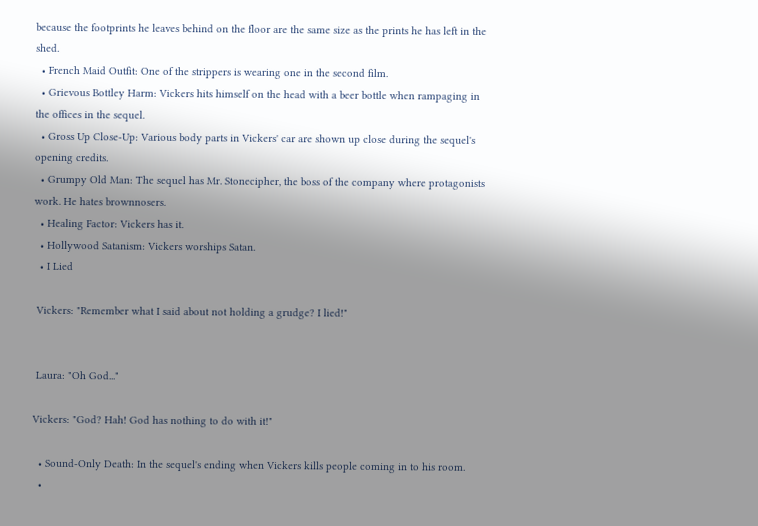because the footprints he leaves behind on the floor are the same size as the prints he has left in the shed.
  • French Maid Outfit: One of the strippers is wearing one in the second film.
  • Grievous Bottley Harm: Vickers hits himself on the head with a beer bottle when rampaging in the offices in the sequel.
  • Gross Up Close-Up: Various body parts in Vickers' car are shown up close during the sequel's opening credits.
  • Grumpy Old Man: The sequel has Mr. Stonecipher, the boss of the company where protagonists work. He hates brownnosers.
  • Healing Factor: Vickers has it.
  • Hollywood Satanism: Vickers worships Satan.
  • I Lied

 Vickers: "Remember what I said about not holding a grudge? I lied!"


 Laura: "Oh God..."

Vickers: "God? Hah! God has nothing to do with it!"

  • Sound-Only Death: In the sequel's ending when Vickers kills people coming in to his room.
  •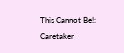This Cannot Be!: Caretaker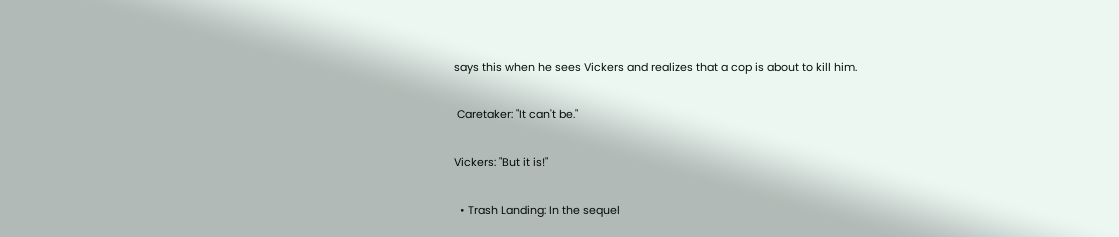says this when he sees Vickers and realizes that a cop is about to kill him.

 Caretaker: "It can't be."

Vickers: "But it is!"

  • Trash Landing: In the sequel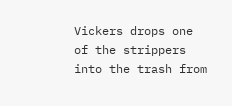Vickers drops one of the strippers into the trash from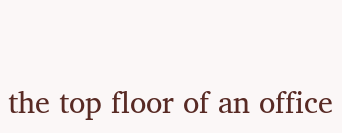the top floor of an office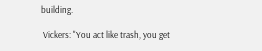building.

 Vickers: "You act like trash, you get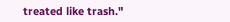treated like trash."